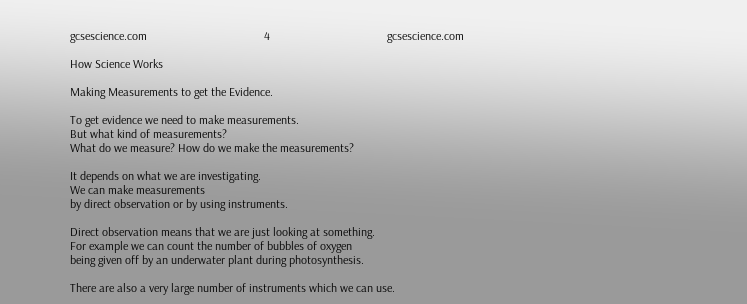gcsescience.com                                       4                                       gcsescience.com

How Science Works

Making Measurements to get the Evidence.

To get evidence we need to make measurements.
But what kind of measurements?
What do we measure? How do we make the measurements?

It depends on what we are investigating.
We can make measurements
by direct observation or by using instruments.

Direct observation means that we are just looking at something.
For example we can count the number of bubbles of oxygen
being given off by an underwater plant during photosynthesis.

There are also a very large number of instruments which we can use.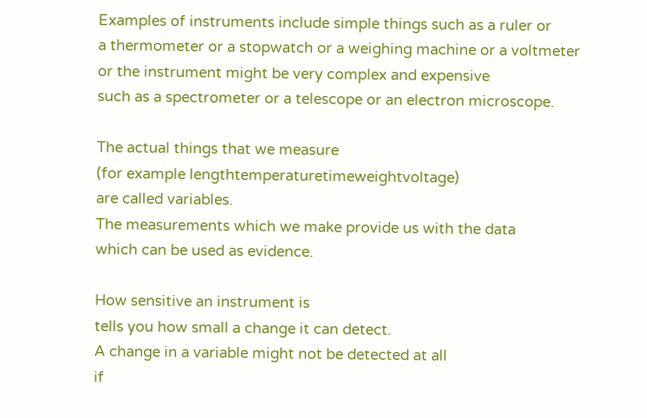Examples of instruments include simple things such as a ruler or
a thermometer or a stopwatch or a weighing machine or a voltmeter
or the instrument might be very complex and expensive
such as a spectrometer or a telescope or an electron microscope.

The actual things that we measure
(for example lengthtemperaturetimeweightvoltage)
are called variables.
The measurements which we make provide us with the data
which can be used as evidence.

How sensitive an instrument is
tells you how small a change it can detect.
A change in a variable might not be detected at all
if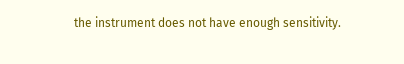the instrument does not have enough sensitivity.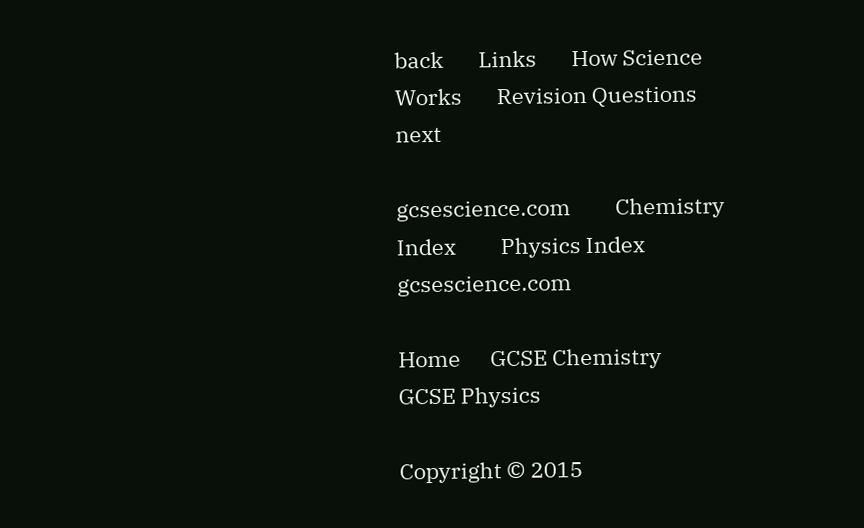back       Links       How Science Works       Revision Questions       next

gcsescience.com         Chemistry Index         Physics Index         gcsescience.com

Home      GCSE Chemistry      GCSE Physics

Copyright © 2015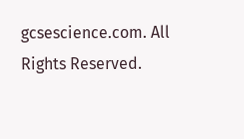gcsescience.com. All Rights Reserved.